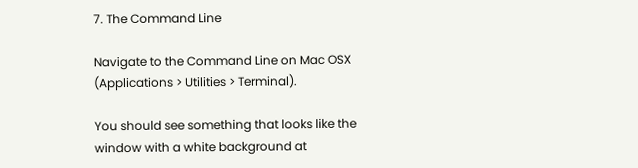7. The Command Line

Navigate to the Command Line on Mac OSX (Applications > Utilities > Terminal).

You should see something that looks like the window with a white background at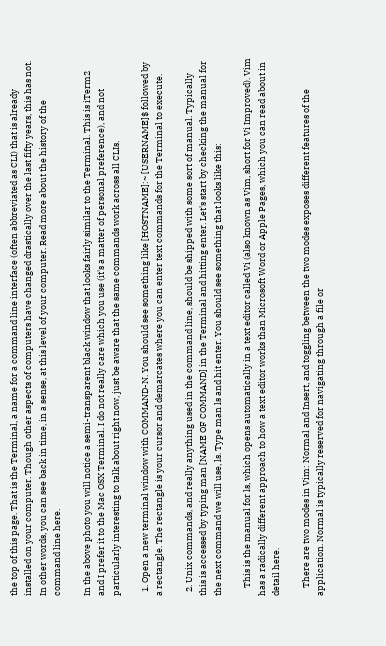the top of this page. That is the Terminal, a name for a command line interface (often abbreviated as CLI) that is already installed on your computer. Though other aspects of computers have changed drastically over the last fifty years, this has not. In other words, you can see back in time, in a sense, at this level of your computer. Read more about the history of the command line here.

In the above photo you will notice a semi-transparent black window that looks fairly similar to the Terminal. This is iTerm2 and I prefer it to the Mac OSX Terminal. I do not really care which you use (it's a matter of personal preference), and not particularly interesting to talk about right now, just be aware that the same commands work across all CLIs.

  1. Open a new terminal window with COMMAND-N. You should see something like [HOSTNAME]:~ [USERNAME]$ followed by a rectangle. The rectangle is your cursor and demarcates where you can enter text commands for the Terminal to execute.

  2. Unix commands, and really anything used in the command line, should be shipped with some sort of manual. Typically this is accessed by typing man [NAME OF COMMAND] in the Terminal and hitting enter. Let's start by checking the manual for the next command we will use, ls. Type man ls and hit enter. You should see something that looks like this:

    This is the manual for ls, which opens automatically in a text editor called Vi (also known as Vim, short for Vi Improved). Vim has a radically different approach to how a text editor works than Microsoft Word or Apple Pages, which you can read about in detail here.

    There are two modes in Vim: Normal and Insert, and toggling between the two modes exposes different features of the application. Normal is typically reserved for navigating through a file or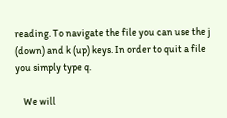reading. To navigate the file you can use the j (down) and k (up) keys. In order to quit a file you simply type q.

    We will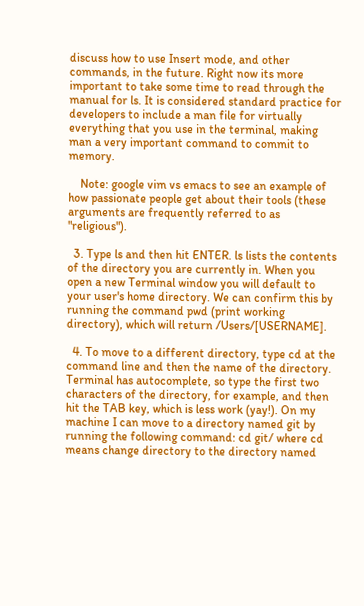discuss how to use Insert mode, and other commands, in the future. Right now its more important to take some time to read through the manual for ls. It is considered standard practice for developers to include a man file for virtually everything that you use in the terminal, making man a very important command to commit to memory.

    Note: google vim vs emacs to see an example of how passionate people get about their tools (these arguments are frequently referred to as "religious").

  3. Type ls and then hit ENTER. ls lists the contents of the directory you are currently in. When you open a new Terminal window you will default to your user's home directory. We can confirm this by running the command pwd (print working directory), which will return /Users/[USERNAME].

  4. To move to a different directory, type cd at the command line and then the name of the directory. Terminal has autocomplete, so type the first two characters of the directory, for example, and then hit the TAB key, which is less work (yay!). On my machine I can move to a directory named git by running the following command: cd git/ where cd means change directory to the directory named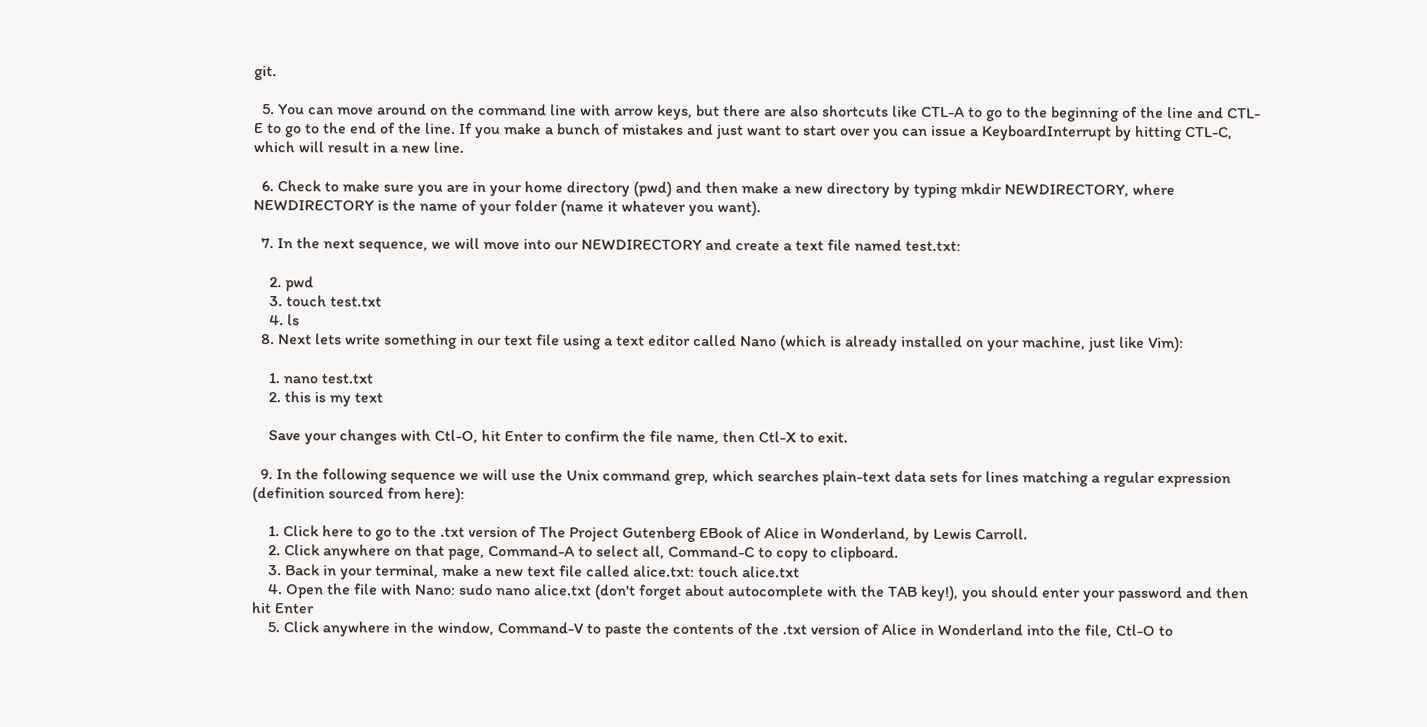git.

  5. You can move around on the command line with arrow keys, but there are also shortcuts like CTL-A to go to the beginning of the line and CTL-E to go to the end of the line. If you make a bunch of mistakes and just want to start over you can issue a KeyboardInterrupt by hitting CTL-C, which will result in a new line.

  6. Check to make sure you are in your home directory (pwd) and then make a new directory by typing mkdir NEWDIRECTORY, where NEWDIRECTORY is the name of your folder (name it whatever you want).

  7. In the next sequence, we will move into our NEWDIRECTORY and create a text file named test.txt:

    2. pwd
    3. touch test.txt
    4. ls
  8. Next lets write something in our text file using a text editor called Nano (which is already installed on your machine, just like Vim):

    1. nano test.txt
    2. this is my text

    Save your changes with Ctl-O, hit Enter to confirm the file name, then Ctl-X to exit.

  9. In the following sequence we will use the Unix command grep, which searches plain-text data sets for lines matching a regular expression (definition sourced from here):

    1. Click here to go to the .txt version of The Project Gutenberg EBook of Alice in Wonderland, by Lewis Carroll.
    2. Click anywhere on that page, Command-A to select all, Command-C to copy to clipboard.
    3. Back in your terminal, make a new text file called alice.txt: touch alice.txt
    4. Open the file with Nano: sudo nano alice.txt (don't forget about autocomplete with the TAB key!), you should enter your password and then hit Enter
    5. Click anywhere in the window, Command-V to paste the contents of the .txt version of Alice in Wonderland into the file, Ctl-O to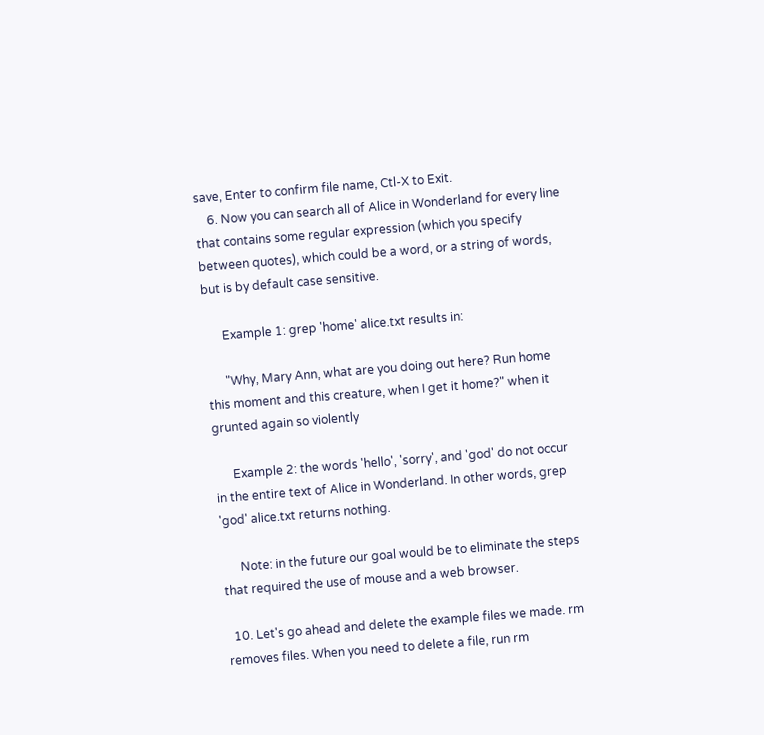save, Enter to confirm file name, Ctl-X to Exit.
    6. Now you can search all of Alice in Wonderland for every line that contains some regular expression (which you specify between quotes), which could be a word, or a string of words, but is by default case sensitive.

      Example 1: grep 'home' alice.txt results in:

      "Why, Mary Ann, what are you doing out here? Run home this moment and this creature, when I get it home?" when it grunted again so violently

      Example 2: the words 'hello', 'sorry', and 'god' do not occur in the entire text of Alice in Wonderland. In other words, grep 'god' alice.txt returns nothing.

      Note: in the future our goal would be to eliminate the steps that required the use of mouse and a web browser.

  10. Let's go ahead and delete the example files we made. rm removes files. When you need to delete a file, run rm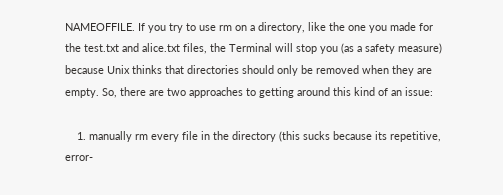NAMEOFFILE. If you try to use rm on a directory, like the one you made for the test.txt and alice.txt files, the Terminal will stop you (as a safety measure) because Unix thinks that directories should only be removed when they are empty. So, there are two approaches to getting around this kind of an issue:

    1. manually rm every file in the directory (this sucks because its repetitive, error-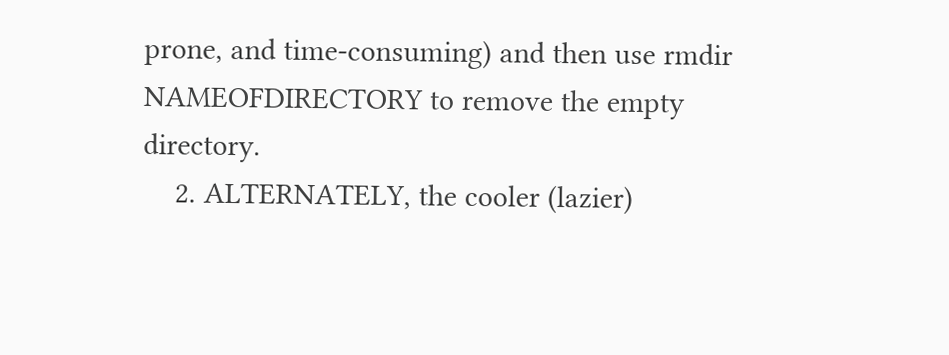prone, and time-consuming) and then use rmdir NAMEOFDIRECTORY to remove the empty directory.
    2. ALTERNATELY, the cooler (lazier)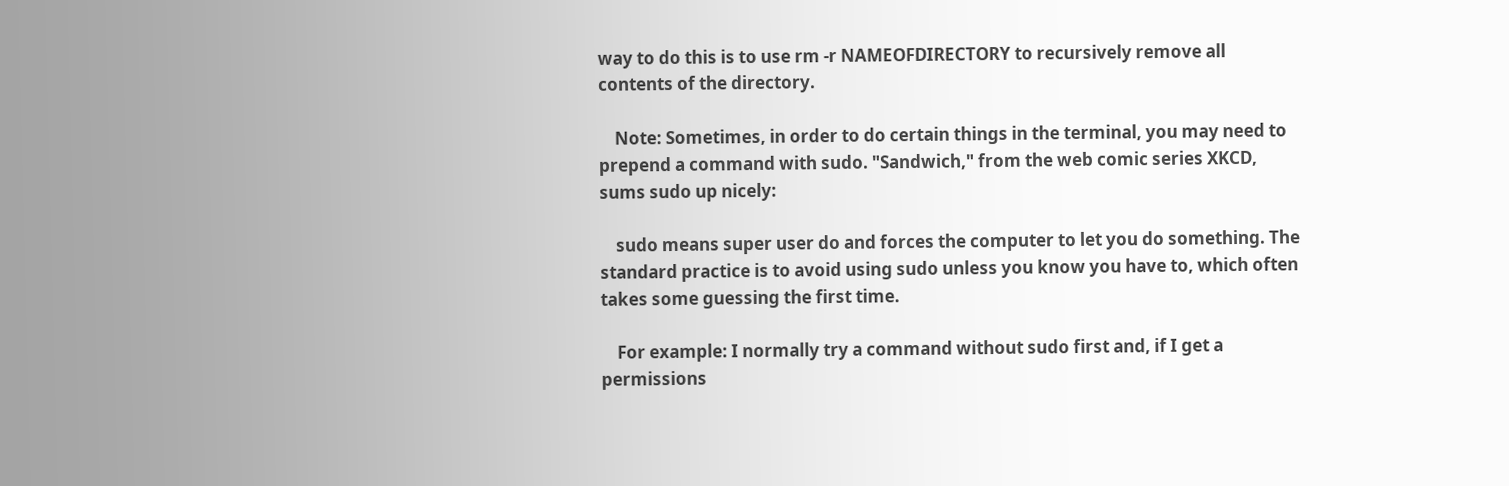way to do this is to use rm -r NAMEOFDIRECTORY to recursively remove all contents of the directory.

    Note: Sometimes, in order to do certain things in the terminal, you may need to prepend a command with sudo. "Sandwich," from the web comic series XKCD, sums sudo up nicely:

    sudo means super user do and forces the computer to let you do something. The standard practice is to avoid using sudo unless you know you have to, which often takes some guessing the first time.

    For example: I normally try a command without sudo first and, if I get a permissions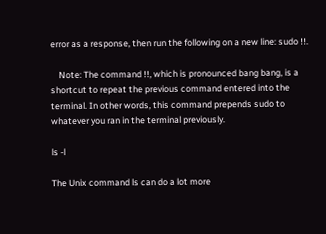error as a response, then run the following on a new line: sudo !!.

    Note: The command !!, which is pronounced bang bang, is a shortcut to repeat the previous command entered into the terminal. In other words, this command prepends sudo to whatever you ran in the terminal previously.

ls -l

The Unix command ls can do a lot more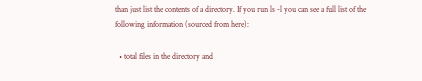than just list the contents of a directory. If you run ls -l you can see a full list of the following information (sourced from here):

  • total files in the directory and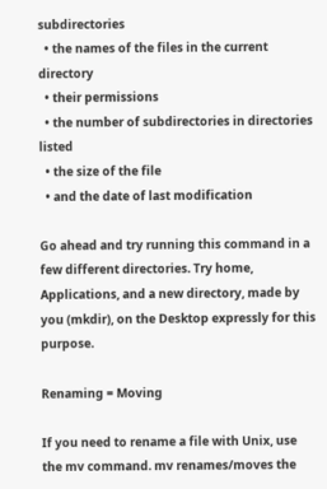subdirectories
  • the names of the files in the current directory
  • their permissions
  • the number of subdirectories in directories listed
  • the size of the file
  • and the date of last modification

Go ahead and try running this command in a few different directories. Try home, Applications, and a new directory, made by you (mkdir), on the Desktop expressly for this purpose.

Renaming = Moving

If you need to rename a file with Unix, use the mv command. mv renames/moves the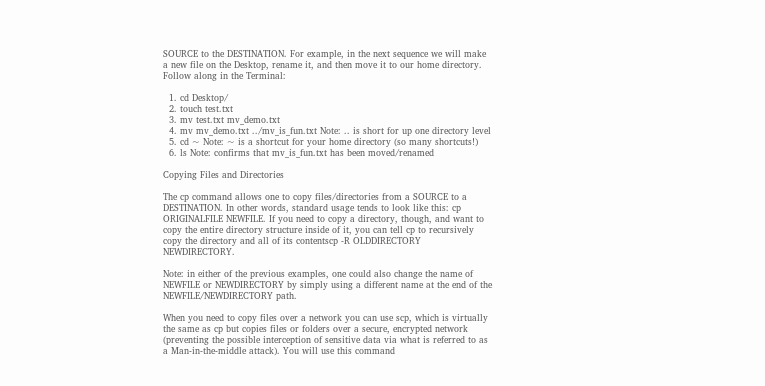SOURCE to the DESTINATION. For example, in the next sequence we will make a new file on the Desktop, rename it, and then move it to our home directory. Follow along in the Terminal:

  1. cd Desktop/
  2. touch test.txt
  3. mv test.txt mv_demo.txt
  4. mv mv_demo.txt ../mv_is_fun.txt Note: .. is short for up one directory level
  5. cd ~ Note: ~ is a shortcut for your home directory (so many shortcuts!)
  6. ls Note: confirms that mv_is_fun.txt has been moved/renamed

Copying Files and Directories

The cp command allows one to copy files/directories from a SOURCE to a DESTINATION. In other words, standard usage tends to look like this: cp ORIGINALFILE NEWFILE. If you need to copy a directory, though, and want to copy the entire directory structure inside of it, you can tell cp to recursively copy the directory and all of its contentscp -R OLDDIRECTORY NEWDIRECTORY.

Note: in either of the previous examples, one could also change the name of NEWFILE or NEWDIRECTORY by simply using a different name at the end of the NEWFILE/NEWDIRECTORY path.

When you need to copy files over a network you can use scp, which is virtually the same as cp but copies files or folders over a secure, encrypted network (preventing the possible interception of sensitive data via what is referred to as a Man-in-the-middle attack). You will use this command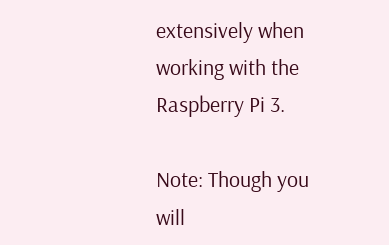extensively when working with the Raspberry Pi 3.

Note: Though you will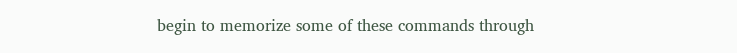begin to memorize some of these commands through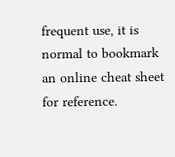frequent use, it is normal to bookmark an online cheat sheet for reference.